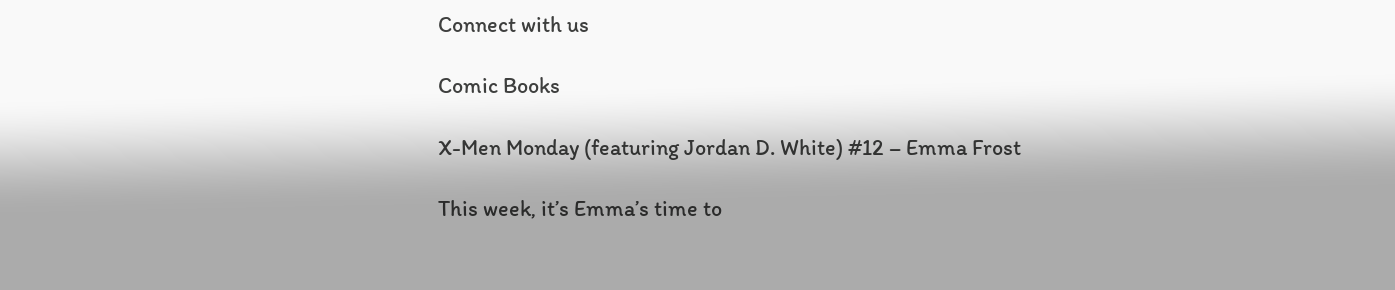Connect with us

Comic Books

X-Men Monday (featuring Jordan D. White) #12 – Emma Frost

This week, it’s Emma’s time to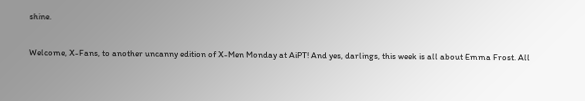shine.

Welcome, X-Fans, to another uncanny edition of X-Men Monday at AiPT! And yes, darlings, this week is all about Emma Frost. All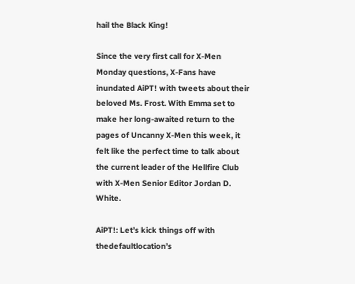hail the Black King!

Since the very first call for X-Men Monday questions, X-Fans have inundated AiPT! with tweets about their beloved Ms. Frost. With Emma set to make her long-awaited return to the pages of Uncanny X-Men this week, it felt like the perfect time to talk about the current leader of the Hellfire Club with X-Men Senior Editor Jordan D. White.

AiPT!: Let’s kick things off with thedefaultlocation’s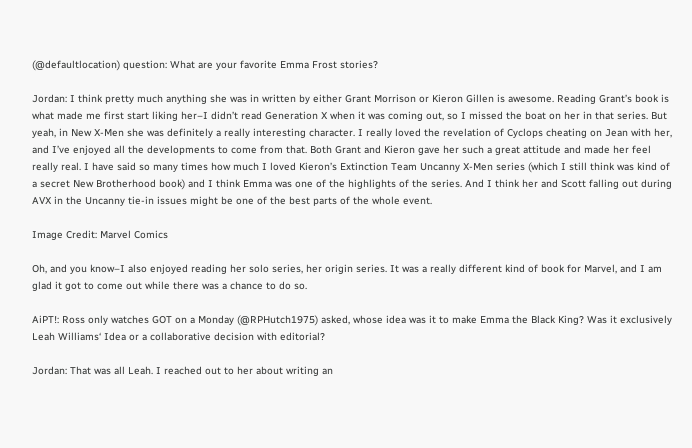(@defaultlocation) question: What are your favorite Emma Frost stories?

Jordan: I think pretty much anything she was in written by either Grant Morrison or Kieron Gillen is awesome. Reading Grant’s book is what made me first start liking her–I didn’t read Generation X when it was coming out, so I missed the boat on her in that series. But yeah, in New X-Men she was definitely a really interesting character. I really loved the revelation of Cyclops cheating on Jean with her, and I’ve enjoyed all the developments to come from that. Both Grant and Kieron gave her such a great attitude and made her feel really real. I have said so many times how much I loved Kieron’s Extinction Team Uncanny X-Men series (which I still think was kind of a secret New Brotherhood book) and I think Emma was one of the highlights of the series. And I think her and Scott falling out during AVX in the Uncanny tie-in issues might be one of the best parts of the whole event.

Image Credit: Marvel Comics

Oh, and you know–I also enjoyed reading her solo series, her origin series. It was a really different kind of book for Marvel, and I am glad it got to come out while there was a chance to do so.

AiPT!: Ross only watches GOT on a Monday (@RPHutch1975) asked, whose idea was it to make Emma the Black King? Was it exclusively Leah Williams‘ Idea or a collaborative decision with editorial?

Jordan: That was all Leah. I reached out to her about writing an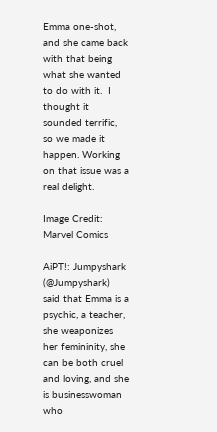Emma one-shot, and she came back with that being what she wanted to do with it.  I thought it sounded terrific, so we made it happen. Working on that issue was a real delight.

Image Credit: Marvel Comics

AiPT!: Jumpyshark (@Jumpyshark) said that Emma is a psychic, a teacher, she weaponizes her femininity, she can be both cruel and loving, and she is businesswoman who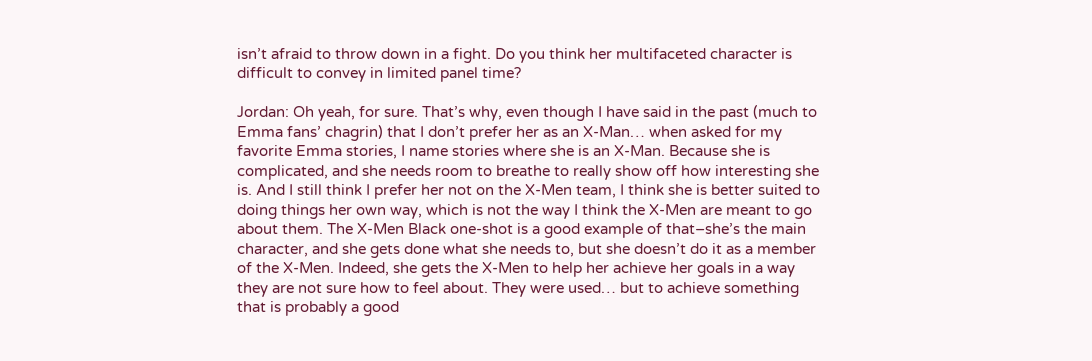isn’t afraid to throw down in a fight. Do you think her multifaceted character is difficult to convey in limited panel time?

Jordan: Oh yeah, for sure. That’s why, even though I have said in the past (much to Emma fans’ chagrin) that I don’t prefer her as an X-Man… when asked for my favorite Emma stories, I name stories where she is an X-Man. Because she is complicated, and she needs room to breathe to really show off how interesting she is. And I still think I prefer her not on the X-Men team, I think she is better suited to doing things her own way, which is not the way I think the X-Men are meant to go about them. The X-Men Black one-shot is a good example of that–she’s the main character, and she gets done what she needs to, but she doesn’t do it as a member of the X-Men. Indeed, she gets the X-Men to help her achieve her goals in a way they are not sure how to feel about. They were used… but to achieve something that is probably a good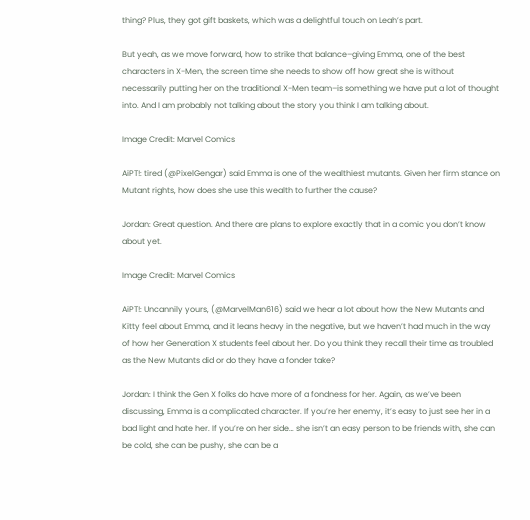thing? Plus, they got gift baskets, which was a delightful touch on Leah’s part.

But yeah, as we move forward, how to strike that balance–giving Emma, one of the best characters in X-Men, the screen time she needs to show off how great she is without necessarily putting her on the traditional X-Men team–is something we have put a lot of thought into. And I am probably not talking about the story you think I am talking about.

Image Credit: Marvel Comics

AiPT!: tired (@PixelGengar) said Emma is one of the wealthiest mutants. Given her firm stance on Mutant rights, how does she use this wealth to further the cause?

Jordan: Great question. And there are plans to explore exactly that in a comic you don’t know about yet.

Image Credit: Marvel Comics

AiPT!: Uncannily yours, (@MarvelMan616) said we hear a lot about how the New Mutants and Kitty feel about Emma, and it leans heavy in the negative, but we haven’t had much in the way of how her Generation X students feel about her. Do you think they recall their time as troubled as the New Mutants did or do they have a fonder take?

Jordan: I think the Gen X folks do have more of a fondness for her. Again, as we’ve been discussing, Emma is a complicated character. If you’re her enemy, it’s easy to just see her in a bad light and hate her. If you’re on her side… she isn’t an easy person to be friends with, she can be cold, she can be pushy, she can be a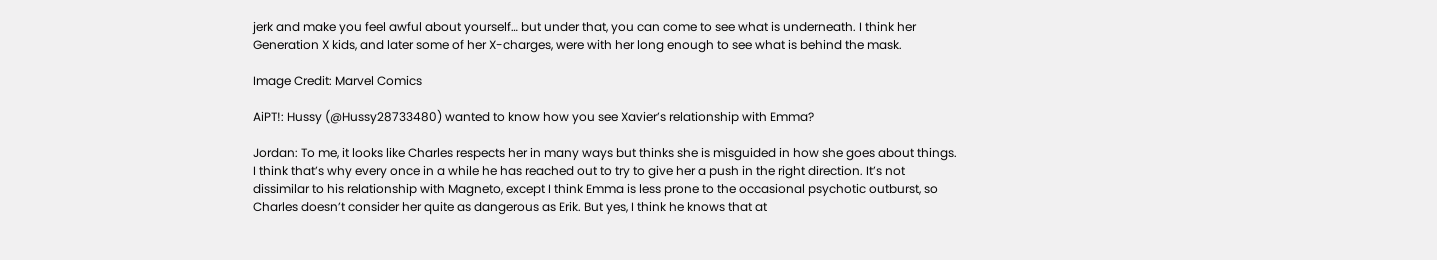jerk and make you feel awful about yourself… but under that, you can come to see what is underneath. I think her Generation X kids, and later some of her X-charges, were with her long enough to see what is behind the mask.

Image Credit: Marvel Comics

AiPT!: Hussy (@Hussy28733480) wanted to know how you see Xavier’s relationship with Emma?

Jordan: To me, it looks like Charles respects her in many ways but thinks she is misguided in how she goes about things. I think that’s why every once in a while he has reached out to try to give her a push in the right direction. It’s not dissimilar to his relationship with Magneto, except I think Emma is less prone to the occasional psychotic outburst, so Charles doesn’t consider her quite as dangerous as Erik. But yes, I think he knows that at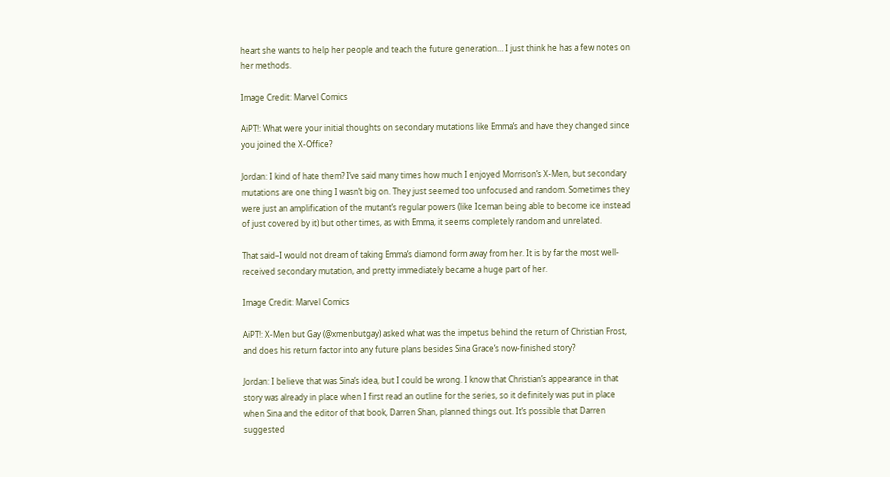heart she wants to help her people and teach the future generation… I just think he has a few notes on her methods.

Image Credit: Marvel Comics

AiPT!: What were your initial thoughts on secondary mutations like Emma’s and have they changed since you joined the X-Office?

Jordan: I kind of hate them? I’ve said many times how much I enjoyed Morrison’s X-Men, but secondary mutations are one thing I wasn’t big on. They just seemed too unfocused and random. Sometimes they were just an amplification of the mutant’s regular powers (like Iceman being able to become ice instead of just covered by it) but other times, as with Emma, it seems completely random and unrelated.

That said–I would not dream of taking Emma’s diamond form away from her. It is by far the most well-received secondary mutation, and pretty immediately became a huge part of her.

Image Credit: Marvel Comics

AiPT!: X-Men but Gay (@xmenbutgay) asked what was the impetus behind the return of Christian Frost, and does his return factor into any future plans besides Sina Grace’s now-finished story?

Jordan: I believe that was Sina’s idea, but I could be wrong. I know that Christian’s appearance in that story was already in place when I first read an outline for the series, so it definitely was put in place when Sina and the editor of that book, Darren Shan, planned things out. It’s possible that Darren suggested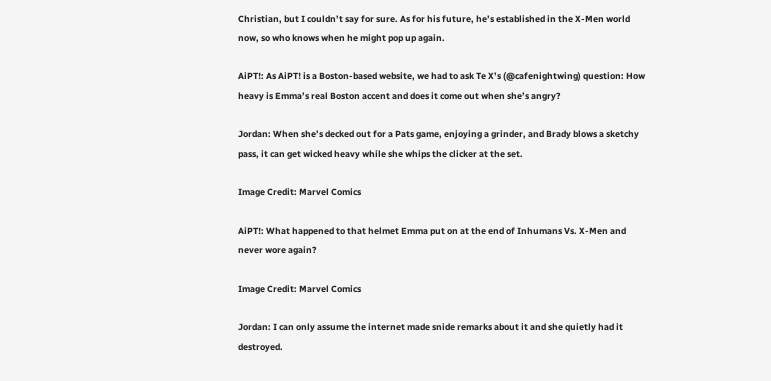Christian, but I couldn’t say for sure. As for his future, he’s established in the X-Men world now, so who knows when he might pop up again.

AiPT!: As AiPT! is a Boston-based website, we had to ask Te X’s (@cafenightwing) question: How heavy is Emma’s real Boston accent and does it come out when she’s angry?

Jordan: When she’s decked out for a Pats game, enjoying a grinder, and Brady blows a sketchy pass, it can get wicked heavy while she whips the clicker at the set.

Image Credit: Marvel Comics

AiPT!: What happened to that helmet Emma put on at the end of Inhumans Vs. X-Men and never wore again?

Image Credit: Marvel Comics

Jordan: I can only assume the internet made snide remarks about it and she quietly had it destroyed.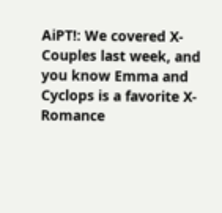AiPT!: We covered X-Couples last week, and you know Emma and Cyclops is a favorite X-Romance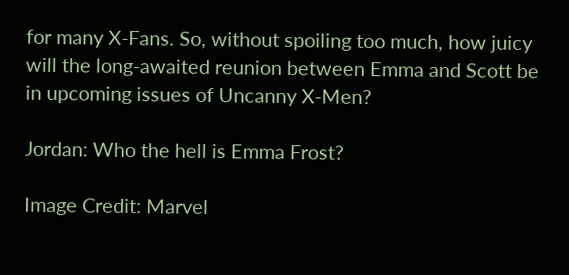for many X-Fans. So, without spoiling too much, how juicy will the long-awaited reunion between Emma and Scott be in upcoming issues of Uncanny X-Men?

Jordan: Who the hell is Emma Frost?

Image Credit: Marvel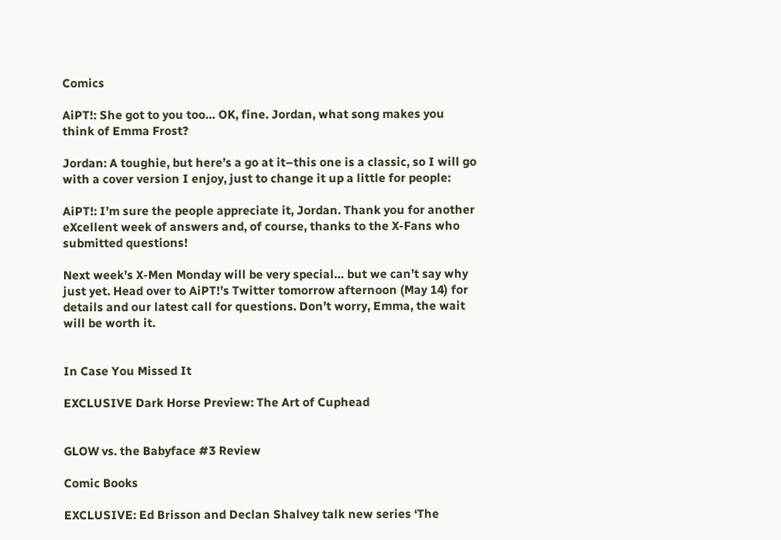Comics

AiPT!: She got to you too… OK, fine. Jordan, what song makes you think of Emma Frost?

Jordan: A toughie, but here’s a go at it–this one is a classic, so I will go with a cover version I enjoy, just to change it up a little for people:

AiPT!: I’m sure the people appreciate it, Jordan. Thank you for another eXcellent week of answers and, of course, thanks to the X-Fans who submitted questions!

Next week’s X-Men Monday will be very special… but we can’t say why just yet. Head over to AiPT!’s Twitter tomorrow afternoon (May 14) for details and our latest call for questions. Don’t worry, Emma, the wait will be worth it.


In Case You Missed It

EXCLUSIVE Dark Horse Preview: The Art of Cuphead


GLOW vs. the Babyface #3 Review

Comic Books

EXCLUSIVE: Ed Brisson and Declan Shalvey talk new series ‘The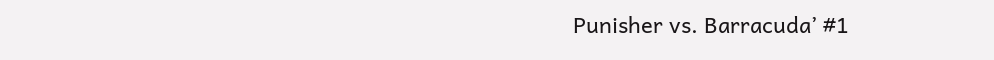Punisher vs. Barracuda’ #1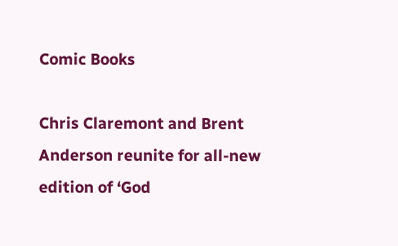Comic Books

Chris Claremont and Brent Anderson reunite for all-new edition of ‘God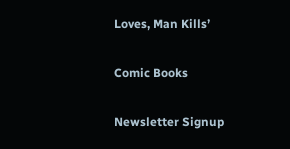Loves, Man Kills’

Comic Books

Newsletter Signup